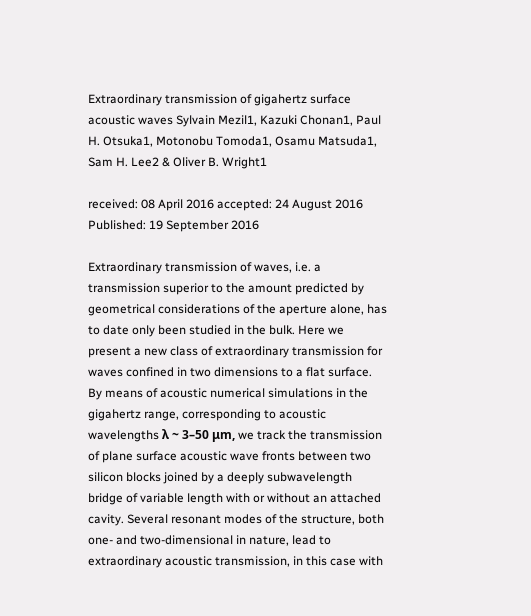Extraordinary transmission of gigahertz surface acoustic waves Sylvain Mezil1, Kazuki Chonan1, Paul H. Otsuka1, Motonobu Tomoda1, Osamu Matsuda1, Sam H. Lee2 & Oliver B. Wright1

received: 08 April 2016 accepted: 24 August 2016 Published: 19 September 2016

Extraordinary transmission of waves, i.e. a transmission superior to the amount predicted by geometrical considerations of the aperture alone, has to date only been studied in the bulk. Here we present a new class of extraordinary transmission for waves confined in two dimensions to a flat surface. By means of acoustic numerical simulations in the gigahertz range, corresponding to acoustic wavelengths λ ~ 3–50 μm, we track the transmission of plane surface acoustic wave fronts between two silicon blocks joined by a deeply subwavelength bridge of variable length with or without an attached cavity. Several resonant modes of the structure, both one- and two-dimensional in nature, lead to extraordinary acoustic transmission, in this case with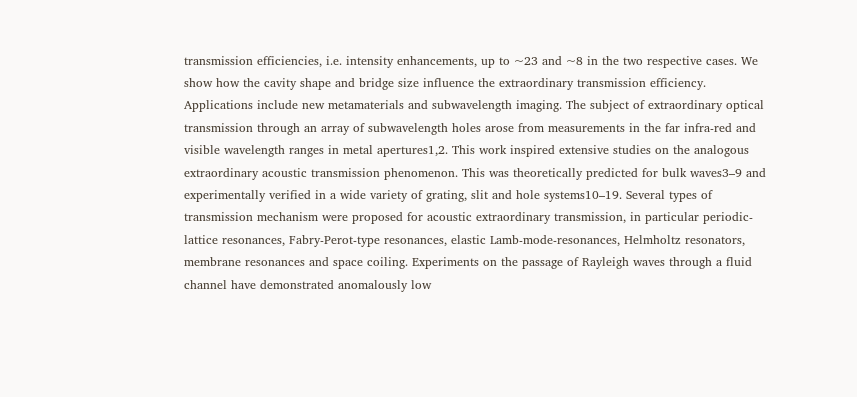transmission efficiencies, i.e. intensity enhancements, up to ~23 and ~8 in the two respective cases. We show how the cavity shape and bridge size influence the extraordinary transmission efficiency. Applications include new metamaterials and subwavelength imaging. The subject of extraordinary optical transmission through an array of subwavelength holes arose from measurements in the far infra-red and visible wavelength ranges in metal apertures1,2. This work inspired extensive studies on the analogous extraordinary acoustic transmission phenomenon. This was theoretically predicted for bulk waves3–9 and experimentally verified in a wide variety of grating, slit and hole systems10–19. Several types of transmission mechanism were proposed for acoustic extraordinary transmission, in particular periodic-lattice resonances, Fabry-Perot-type resonances, elastic Lamb-mode-resonances, Helmholtz resonators, membrane resonances and space coiling. Experiments on the passage of Rayleigh waves through a fluid channel have demonstrated anomalously low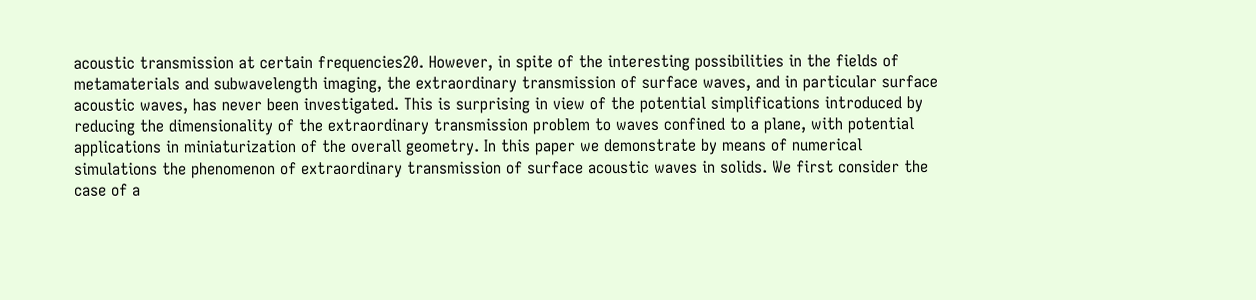acoustic transmission at certain frequencies20. However, in spite of the interesting possibilities in the fields of metamaterials and subwavelength imaging, the extraordinary transmission of surface waves, and in particular surface acoustic waves, has never been investigated. This is surprising in view of the potential simplifications introduced by reducing the dimensionality of the extraordinary transmission problem to waves confined to a plane, with potential applications in miniaturization of the overall geometry. In this paper we demonstrate by means of numerical simulations the phenomenon of extraordinary transmission of surface acoustic waves in solids. We first consider the case of a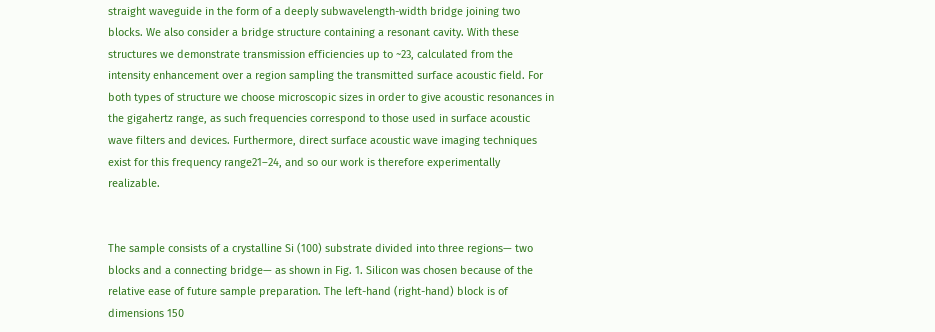straight waveguide in the form of a deeply subwavelength-width bridge joining two blocks. We also consider a bridge structure containing a resonant cavity. With these structures we demonstrate transmission efficiencies up to ~23, calculated from the intensity enhancement over a region sampling the transmitted surface acoustic field. For both types of structure we choose microscopic sizes in order to give acoustic resonances in the gigahertz range, as such frequencies correspond to those used in surface acoustic wave filters and devices. Furthermore, direct surface acoustic wave imaging techniques exist for this frequency range21–24, and so our work is therefore experimentally realizable.


The sample consists of a crystalline Si (100) substrate divided into three regions— two blocks and a connecting bridge— as shown in Fig. 1. Silicon was chosen because of the relative ease of future sample preparation. The left-hand (right-hand) block is of dimensions 150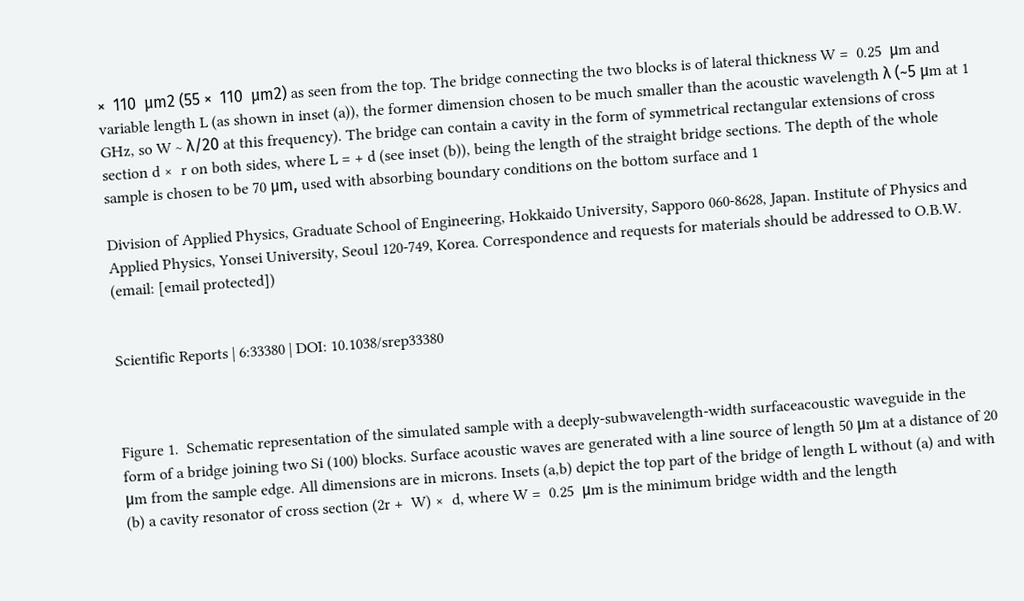×  110  μm2 (55 ×  110  μm2) as seen from the top. The bridge connecting the two blocks is of lateral thickness W =  0.25  μm and variable length L (as shown in inset (a)), the former dimension chosen to be much smaller than the acoustic wavelength λ (~5 μm at 1 GHz, so W ~ λ/20 at this frequency). The bridge can contain a cavity in the form of symmetrical rectangular extensions of cross section d ×  r on both sides, where L = + d (see inset (b)), being the length of the straight bridge sections. The depth of the whole sample is chosen to be 70 μm, used with absorbing boundary conditions on the bottom surface and 1

Division of Applied Physics, Graduate School of Engineering, Hokkaido University, Sapporo 060-8628, Japan. Institute of Physics and Applied Physics, Yonsei University, Seoul 120-749, Korea. Correspondence and requests for materials should be addressed to O.B.W. (email: [email protected])


Scientific Reports | 6:33380 | DOI: 10.1038/srep33380



Figure 1.  Schematic representation of the simulated sample with a deeply-subwavelength-width surfaceacoustic waveguide in the form of a bridge joining two Si (100) blocks. Surface acoustic waves are generated with a line source of length 50 μm at a distance of 20 μm from the sample edge. All dimensions are in microns. Insets (a,b) depict the top part of the bridge of length L without (a) and with (b) a cavity resonator of cross section (2r +  W) ×  d, where W =  0.25  μm is the minimum bridge width and the length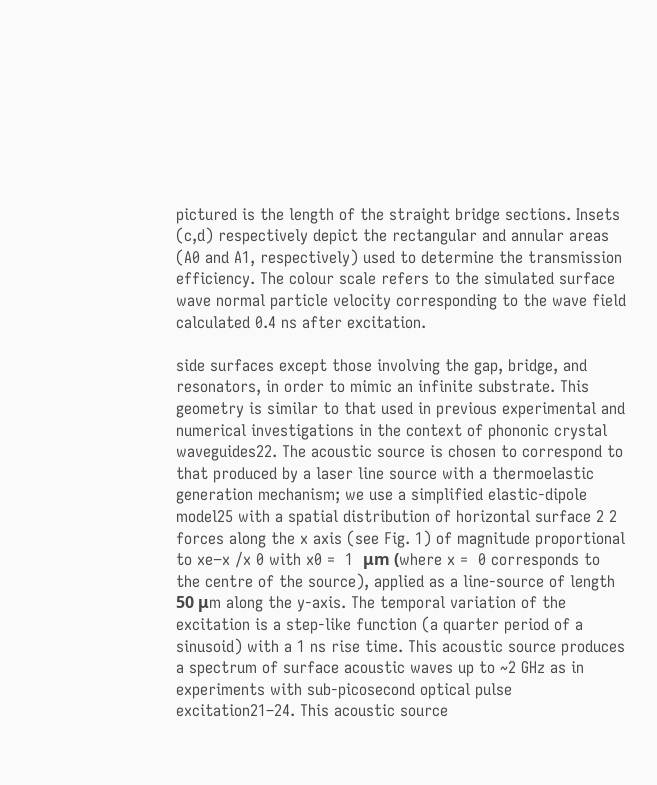pictured is the length of the straight bridge sections. Insets (c,d) respectively depict the rectangular and annular areas (A0 and A1, respectively) used to determine the transmission efficiency. The colour scale refers to the simulated surface wave normal particle velocity corresponding to the wave field calculated 0.4 ns after excitation.

side surfaces except those involving the gap, bridge, and resonators, in order to mimic an infinite substrate. This geometry is similar to that used in previous experimental and numerical investigations in the context of phononic crystal waveguides22. The acoustic source is chosen to correspond to that produced by a laser line source with a thermoelastic generation mechanism; we use a simplified elastic-dipole model25 with a spatial distribution of horizontal surface 2 2 forces along the x axis (see Fig. 1) of magnitude proportional to xe−x /x 0 with x0 =  1  μm (where x =  0 corresponds to the centre of the source), applied as a line-source of length 50 μm along the y-axis. The temporal variation of the excitation is a step-like function (a quarter period of a sinusoid) with a 1 ns rise time. This acoustic source produces a spectrum of surface acoustic waves up to ~2 GHz as in experiments with sub-picosecond optical pulse excitation21–24. This acoustic source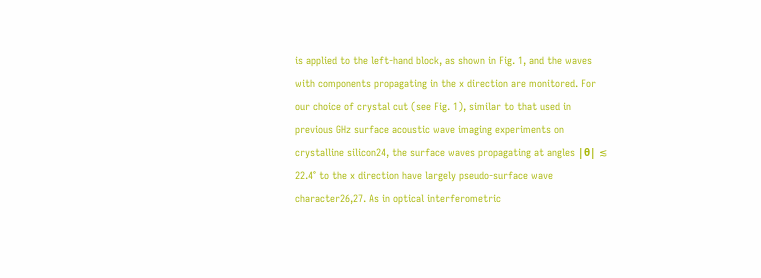is applied to the left-hand block, as shown in Fig. 1, and the waves with components propagating in the x direction are monitored. For our choice of crystal cut (see Fig. 1), similar to that used in previous GHz surface acoustic wave imaging experiments on crystalline silicon24, the surface waves propagating at angles |θ| ≲ 22.4° to the x direction have largely pseudo-surface wave character26,27. As in optical interferometric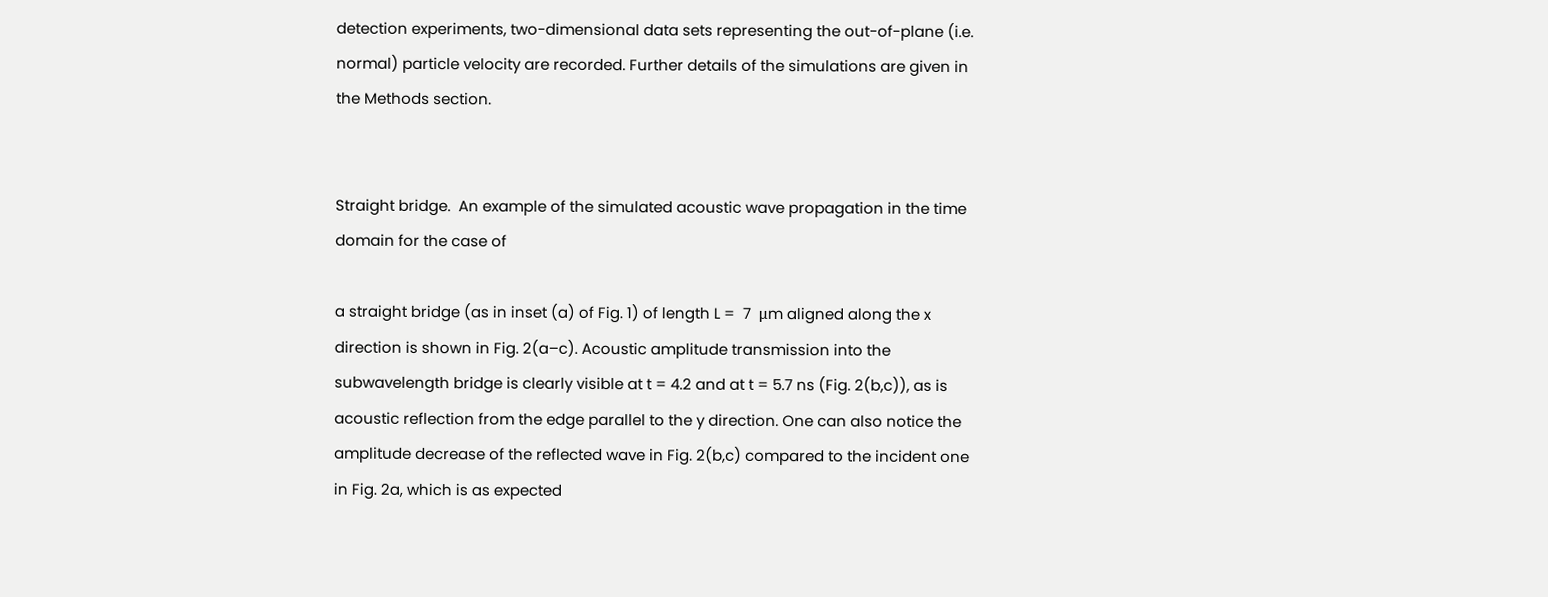detection experiments, two-dimensional data sets representing the out-of-plane (i.e. normal) particle velocity are recorded. Further details of the simulations are given in the Methods section.


Straight bridge.  An example of the simulated acoustic wave propagation in the time domain for the case of

a straight bridge (as in inset (a) of Fig. 1) of length L =  7  μm aligned along the x direction is shown in Fig. 2(a–c). Acoustic amplitude transmission into the subwavelength bridge is clearly visible at t = 4.2 and at t = 5.7 ns (Fig. 2(b,c)), as is acoustic reflection from the edge parallel to the y direction. One can also notice the amplitude decrease of the reflected wave in Fig. 2(b,c) compared to the incident one in Fig. 2a, which is as expected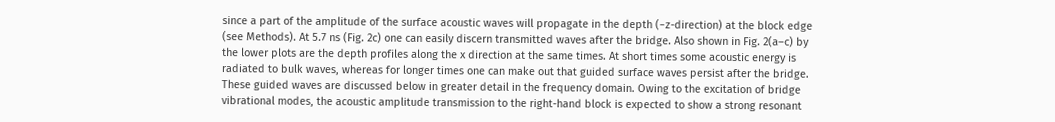since a part of the amplitude of the surface acoustic waves will propagate in the depth (−z-direction) at the block edge (see Methods). At 5.7 ns (Fig. 2c) one can easily discern transmitted waves after the bridge. Also shown in Fig. 2(a–c) by the lower plots are the depth profiles along the x direction at the same times. At short times some acoustic energy is radiated to bulk waves, whereas for longer times one can make out that guided surface waves persist after the bridge. These guided waves are discussed below in greater detail in the frequency domain. Owing to the excitation of bridge vibrational modes, the acoustic amplitude transmission to the right-hand block is expected to show a strong resonant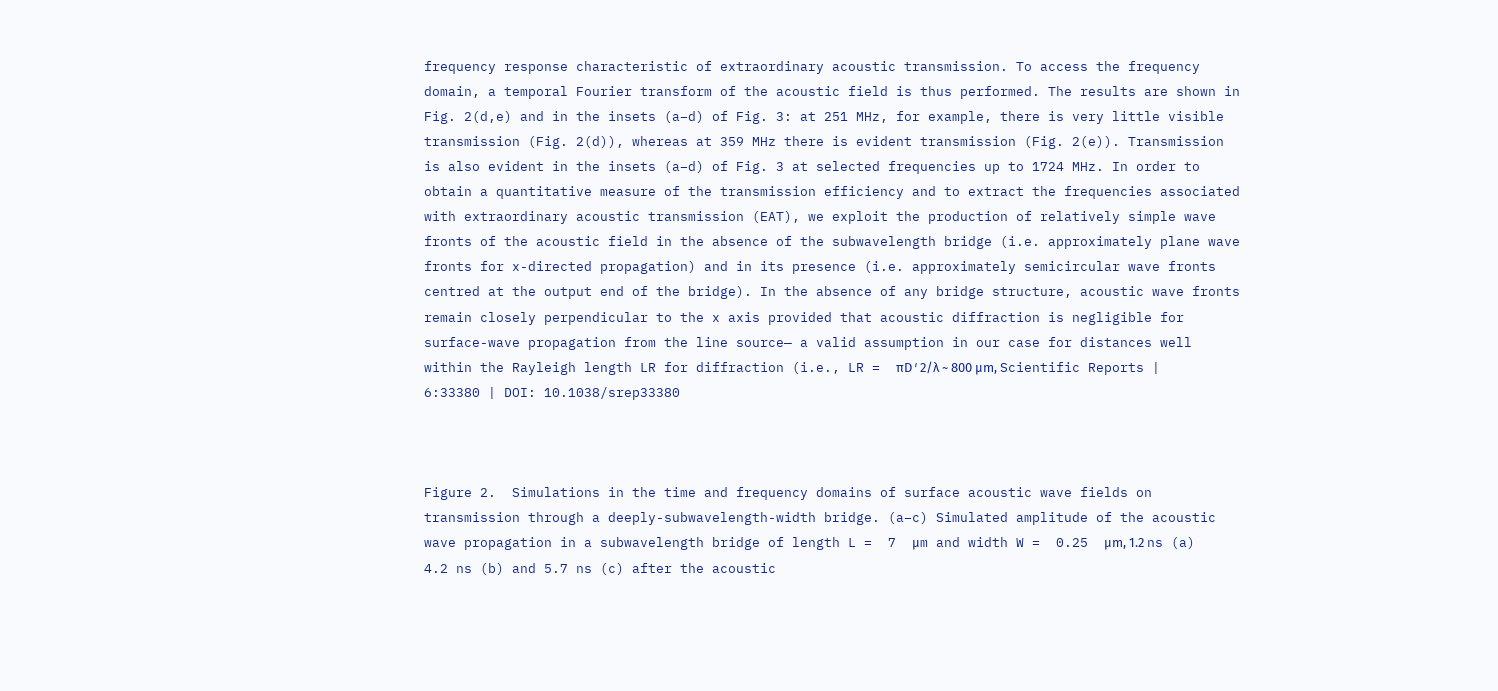frequency response characteristic of extraordinary acoustic transmission. To access the frequency domain, a temporal Fourier transform of the acoustic field is thus performed. The results are shown in Fig. 2(d,e) and in the insets (a–d) of Fig. 3: at 251 MHz, for example, there is very little visible transmission (Fig. 2(d)), whereas at 359 MHz there is evident transmission (Fig. 2(e)). Transmission is also evident in the insets (a–d) of Fig. 3 at selected frequencies up to 1724 MHz. In order to obtain a quantitative measure of the transmission efficiency and to extract the frequencies associated with extraordinary acoustic transmission (EAT), we exploit the production of relatively simple wave fronts of the acoustic field in the absence of the subwavelength bridge (i.e. approximately plane wave fronts for x-directed propagation) and in its presence (i.e. approximately semicircular wave fronts centred at the output end of the bridge). In the absence of any bridge structure, acoustic wave fronts remain closely perpendicular to the x axis provided that acoustic diffraction is negligible for surface-wave propagation from the line source— a valid assumption in our case for distances well within the Rayleigh length LR for diffraction (i.e., LR =  πD′2/λ ~ 800 μm, Scientific Reports | 6:33380 | DOI: 10.1038/srep33380



Figure 2.  Simulations in the time and frequency domains of surface acoustic wave fields on transmission through a deeply-subwavelength-width bridge. (a–c) Simulated amplitude of the acoustic wave propagation in a subwavelength bridge of length L =  7  μm and width W =  0.25  μm, 1.2 ns (a) 4.2 ns (b) and 5.7 ns (c) after the acoustic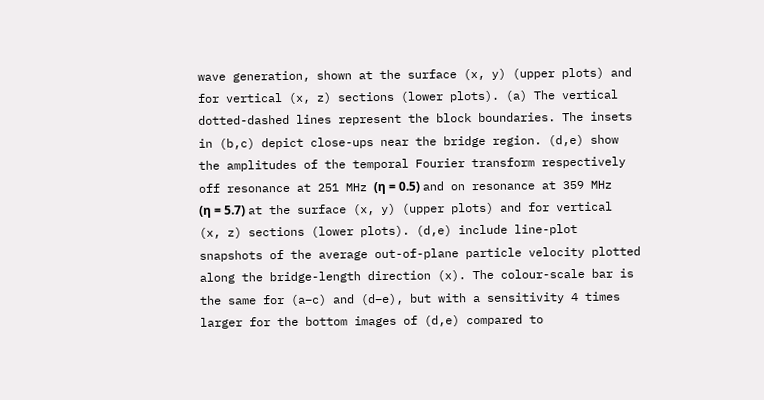wave generation, shown at the surface (x, y) (upper plots) and for vertical (x, z) sections (lower plots). (a) The vertical dotted-dashed lines represent the block boundaries. The insets in (b,c) depict close-ups near the bridge region. (d,e) show the amplitudes of the temporal Fourier transform respectively off resonance at 251 MHz (η = 0.5) and on resonance at 359 MHz (η = 5.7) at the surface (x, y) (upper plots) and for vertical (x, z) sections (lower plots). (d,e) include line-plot snapshots of the average out-of-plane particle velocity plotted along the bridge-length direction (x). The colour-scale bar is the same for (a–c) and (d–e), but with a sensitivity 4 times larger for the bottom images of (d,e) compared to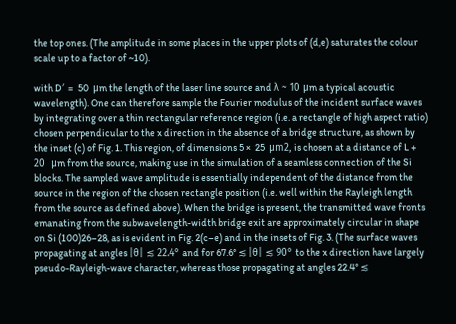the top ones. (The amplitude in some places in the upper plots of (d,e) saturates the colour scale up to a factor of ~10).

with D′  =  50  μm the length of the laser line source and λ ~ 10 μm a typical acoustic wavelength). One can therefore sample the Fourier modulus of the incident surface waves by integrating over a thin rectangular reference region (i.e. a rectangle of high aspect ratio) chosen perpendicular to the x direction in the absence of a bridge structure, as shown by the inset (c) of Fig. 1. This region, of dimensions 5 ×  25  μm2, is chosen at a distance of L +  20  μm from the source, making use in the simulation of a seamless connection of the Si blocks. The sampled wave amplitude is essentially independent of the distance from the source in the region of the chosen rectangle position (i.e. well within the Rayleigh length from the source as defined above). When the bridge is present, the transmitted wave fronts emanating from the subwavelength-width bridge exit are approximately circular in shape on Si (100)26–28, as is evident in Fig. 2(c–e) and in the insets of Fig. 3. (The surface waves propagating at angles |θ| ≲ 22.4° and for 67.6° ≲ |θ| ≲ 90° to the x direction have largely pseudo-Rayleigh-wave character, whereas those propagating at angles 22.4° ≲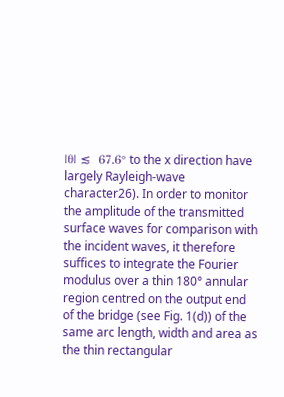|θ| ≲  67.6° to the x direction have largely Rayleigh-wave character26). In order to monitor the amplitude of the transmitted surface waves for comparison with the incident waves, it therefore suffices to integrate the Fourier modulus over a thin 180° annular region centred on the output end of the bridge (see Fig. 1(d)) of the same arc length, width and area as the thin rectangular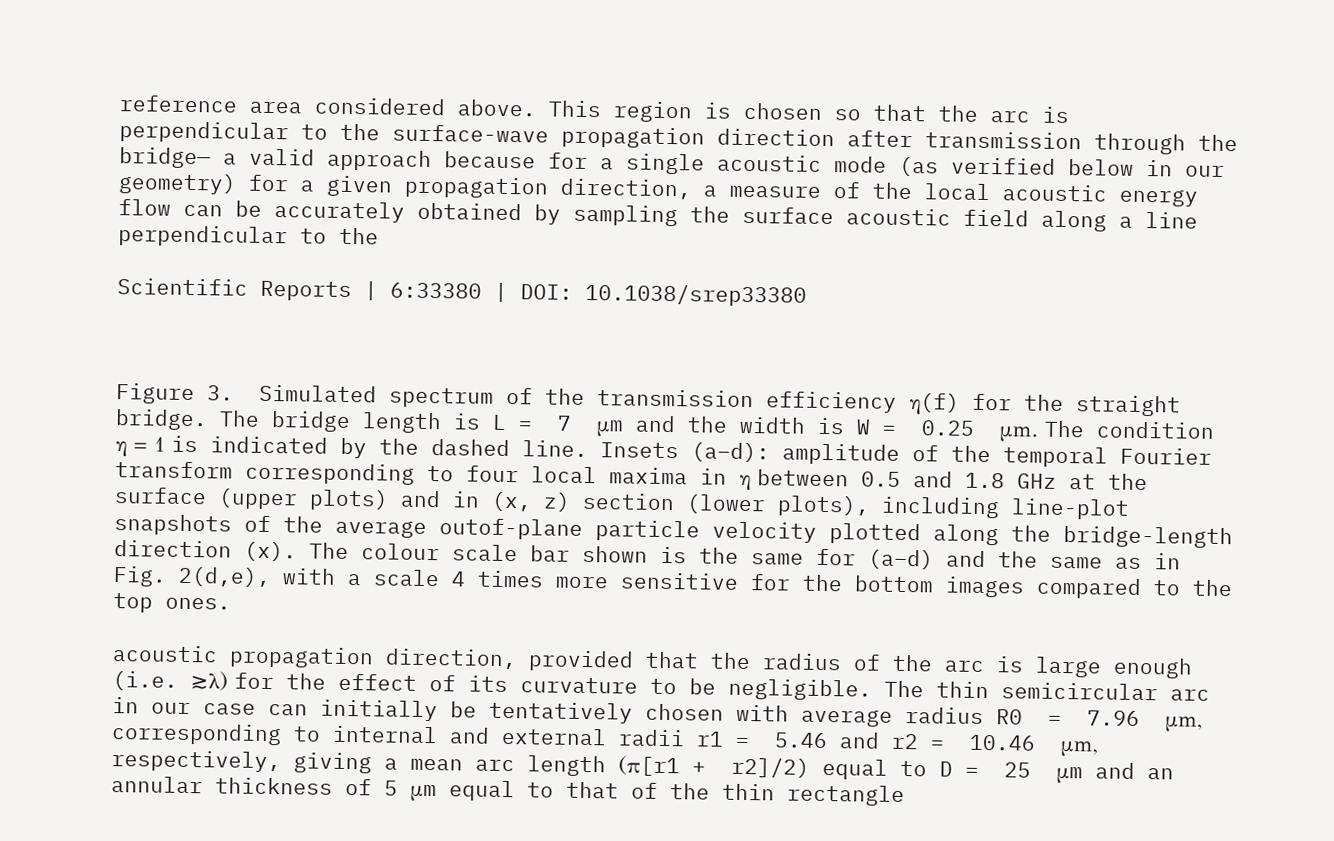reference area considered above. This region is chosen so that the arc is perpendicular to the surface-wave propagation direction after transmission through the bridge— a valid approach because for a single acoustic mode (as verified below in our geometry) for a given propagation direction, a measure of the local acoustic energy flow can be accurately obtained by sampling the surface acoustic field along a line perpendicular to the

Scientific Reports | 6:33380 | DOI: 10.1038/srep33380



Figure 3.  Simulated spectrum of the transmission efficiency η(f) for the straight bridge. The bridge length is L =  7  μm and the width is W =  0.25  μm. The condition η = 1 is indicated by the dashed line. Insets (a–d): amplitude of the temporal Fourier transform corresponding to four local maxima in η between 0.5 and 1.8 GHz at the surface (upper plots) and in (x, z) section (lower plots), including line-plot snapshots of the average outof-plane particle velocity plotted along the bridge-length direction (x). The colour scale bar shown is the same for (a–d) and the same as in Fig. 2(d,e), with a scale 4 times more sensitive for the bottom images compared to the top ones.

acoustic propagation direction, provided that the radius of the arc is large enough (i.e. ≳λ) for the effect of its curvature to be negligible. The thin semicircular arc in our case can initially be tentatively chosen with average radius R0  =  7.96  μm, corresponding to internal and external radii r1 =  5.46 and r2 =  10.46  μm, respectively, giving a mean arc length (π[r1 +  r2]/2) equal to D =  25  μm and an annular thickness of 5 μm equal to that of the thin rectangle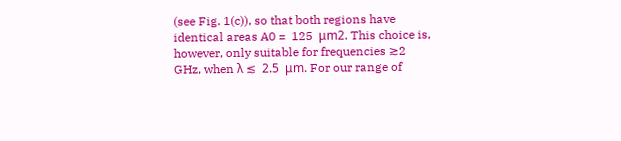(see Fig. 1(c)), so that both regions have identical areas A0 =  125  μm2. This choice is, however, only suitable for frequencies ≳2  GHz, when λ ≲  2.5  μm. For our range of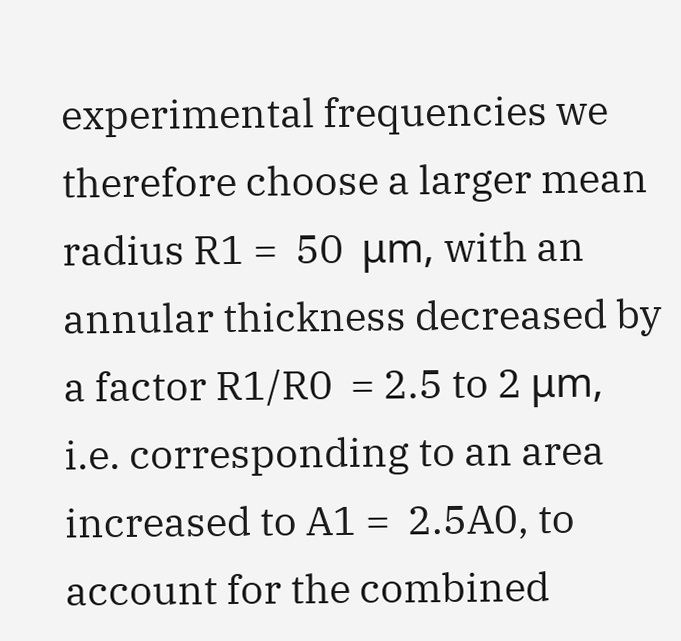experimental frequencies we therefore choose a larger mean radius R1 =  50  μm, with an annular thickness decreased by a factor R1/R0  = 2.5 to 2 μm, i.e. corresponding to an area increased to A1 =  2.5A0, to account for the combined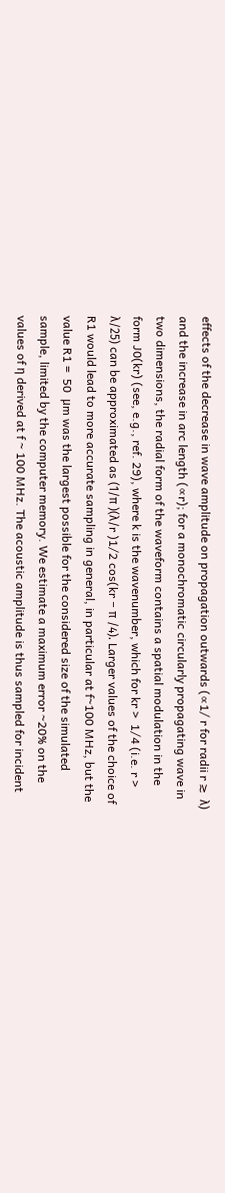effects of the decrease in wave amplitude on propagation outwards (∝1/ r for radii r ≳  λ) and the increase in arc length (∝r); for a monochromatic circularly propagating wave in two dimensions, the radial form of the waveform contains a spatial modulation in the form J0(kr) (see, e.g., ref. 29), where k is the wavenumber, which for kr >  1/4 (i.e. r >  λ/25) can be approximated as (1/π )(λ/r )1/2 cos(kr − π /4). Larger values of the choice of R1 would lead to more accurate sampling in general, in particular at f~100 MHz, but the value R1 =  50  μm was the largest possible for the considered size of the simulated sample, limited by the computer memory. We estimate a maximum error ~20% on the values of η derived at f ~ 100 MHz. The acoustic amplitude is thus sampled for incident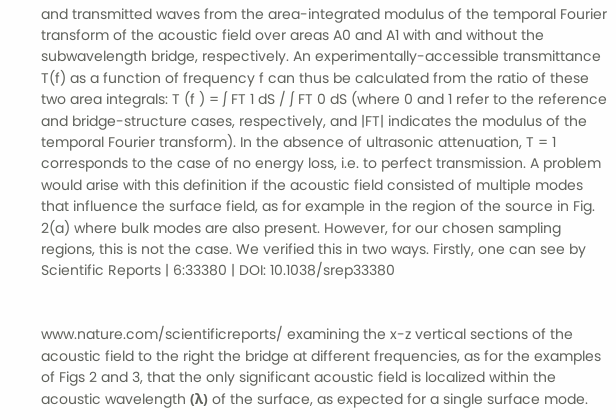and transmitted waves from the area-integrated modulus of the temporal Fourier transform of the acoustic field over areas A0 and A1 with and without the subwavelength bridge, respectively. An experimentally-accessible transmittance T(f) as a function of frequency f can thus be calculated from the ratio of these two area integrals: T (f ) = ∫ FT 1 dS / ∫ FT 0 dS (where 0 and 1 refer to the reference and bridge-structure cases, respectively, and |FT| indicates the modulus of the temporal Fourier transform). In the absence of ultrasonic attenuation, T = 1 corresponds to the case of no energy loss, i.e. to perfect transmission. A problem would arise with this definition if the acoustic field consisted of multiple modes that influence the surface field, as for example in the region of the source in Fig. 2(a) where bulk modes are also present. However, for our chosen sampling regions, this is not the case. We verified this in two ways. Firstly, one can see by Scientific Reports | 6:33380 | DOI: 10.1038/srep33380


www.nature.com/scientificreports/ examining the x-z vertical sections of the acoustic field to the right the bridge at different frequencies, as for the examples of Figs 2 and 3, that the only significant acoustic field is localized within the acoustic wavelength (λ) of the surface, as expected for a single surface mode.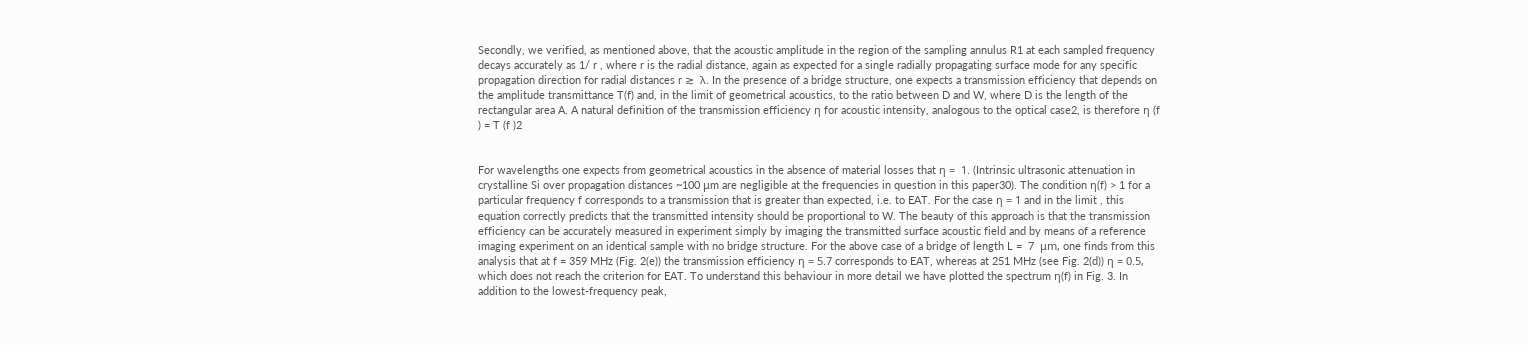Secondly, we verified, as mentioned above, that the acoustic amplitude in the region of the sampling annulus R1 at each sampled frequency decays accurately as 1/ r , where r is the radial distance, again as expected for a single radially propagating surface mode for any specific propagation direction for radial distances r ≳  λ. In the presence of a bridge structure, one expects a transmission efficiency that depends on the amplitude transmittance T(f) and, in the limit of geometrical acoustics, to the ratio between D and W, where D is the length of the rectangular area A. A natural definition of the transmission efficiency η for acoustic intensity, analogous to the optical case2, is therefore η (f ) = T (f )2


For wavelengths one expects from geometrical acoustics in the absence of material losses that η =  1. (Intrinsic ultrasonic attenuation in crystalline Si over propagation distances ~100 μm are negligible at the frequencies in question in this paper30). The condition η(f) > 1 for a particular frequency f corresponds to a transmission that is greater than expected, i.e. to EAT. For the case η = 1 and in the limit , this equation correctly predicts that the transmitted intensity should be proportional to W. The beauty of this approach is that the transmission efficiency can be accurately measured in experiment simply by imaging the transmitted surface acoustic field and by means of a reference imaging experiment on an identical sample with no bridge structure. For the above case of a bridge of length L =  7  μm, one finds from this analysis that at f = 359 MHz (Fig. 2(e)) the transmission efficiency η = 5.7 corresponds to EAT, whereas at 251 MHz (see Fig. 2(d)) η = 0.5, which does not reach the criterion for EAT. To understand this behaviour in more detail we have plotted the spectrum η(f) in Fig. 3. In addition to the lowest-frequency peak,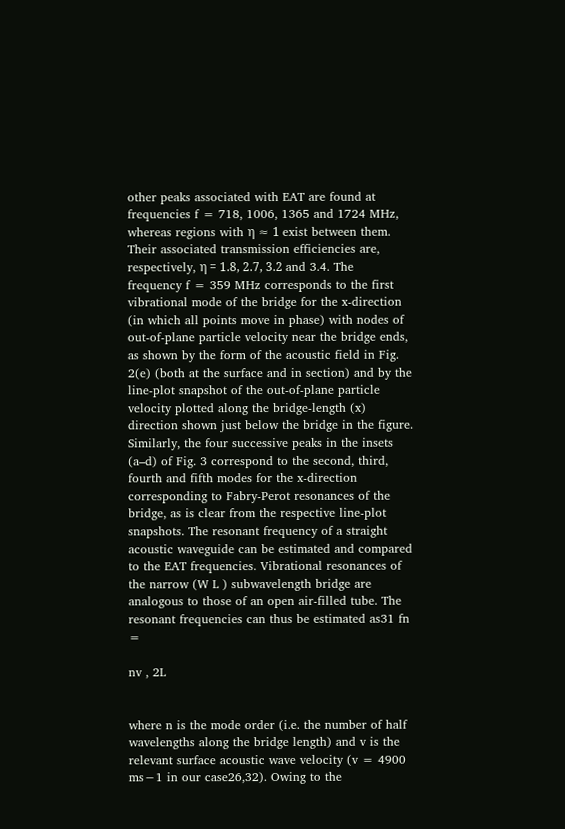other peaks associated with EAT are found at frequencies f = 718, 1006, 1365 and 1724 MHz, whereas regions with η ≈ 1 exist between them. Their associated transmission efficiencies are, respectively, η = 1.8, 2.7, 3.2 and 3.4. The frequency f = 359 MHz corresponds to the first vibrational mode of the bridge for the x-direction (in which all points move in phase) with nodes of out-of-plane particle velocity near the bridge ends, as shown by the form of the acoustic field in Fig. 2(e) (both at the surface and in section) and by the line-plot snapshot of the out-of-plane particle velocity plotted along the bridge-length (x) direction shown just below the bridge in the figure. Similarly, the four successive peaks in the insets (a–d) of Fig. 3 correspond to the second, third, fourth and fifth modes for the x-direction corresponding to Fabry-Perot resonances of the bridge, as is clear from the respective line-plot snapshots. The resonant frequency of a straight acoustic waveguide can be estimated and compared to the EAT frequencies. Vibrational resonances of the narrow (W L ) subwavelength bridge are analogous to those of an open air-filled tube. The resonant frequencies can thus be estimated as31 fn =

nv , 2L


where n is the mode order (i.e. the number of half wavelengths along the bridge length) and v is the relevant surface acoustic wave velocity (v = 4900 ms−1 in our case26,32). Owing to the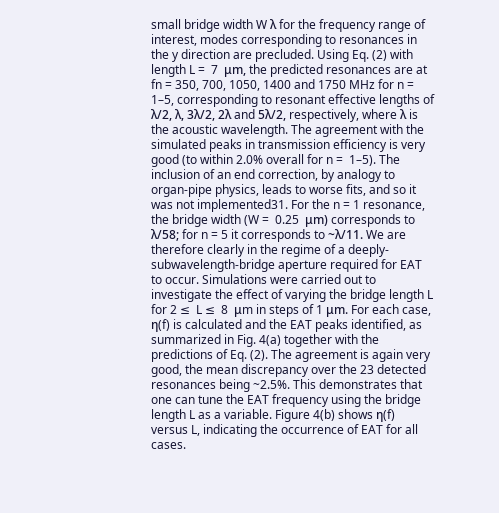small bridge width W λ for the frequency range of interest, modes corresponding to resonances in the y direction are precluded. Using Eq. (2) with length L =  7  μm, the predicted resonances are at fn = 350, 700, 1050, 1400 and 1750 MHz for n = 1–5, corresponding to resonant effective lengths of λ/2, λ, 3λ/2, 2λ and 5λ/2, respectively, where λ is the acoustic wavelength. The agreement with the simulated peaks in transmission efficiency is very good (to within 2.0% overall for n =  1–5). The inclusion of an end correction, by analogy to organ-pipe physics, leads to worse fits, and so it was not implemented31. For the n = 1 resonance, the bridge width (W =  0.25  μm) corresponds to λ/58; for n = 5 it corresponds to ~λ/11. We are therefore clearly in the regime of a deeply-subwavelength-bridge aperture required for EAT to occur. Simulations were carried out to investigate the effect of varying the bridge length L for 2 ≤  L ≤  8  μm in steps of 1 μm. For each case, η(f) is calculated and the EAT peaks identified, as summarized in Fig. 4(a) together with the predictions of Eq. (2). The agreement is again very good, the mean discrepancy over the 23 detected resonances being ~2.5%. This demonstrates that one can tune the EAT frequency using the bridge length L as a variable. Figure 4(b) shows η(f) versus L, indicating the occurrence of EAT for all cases.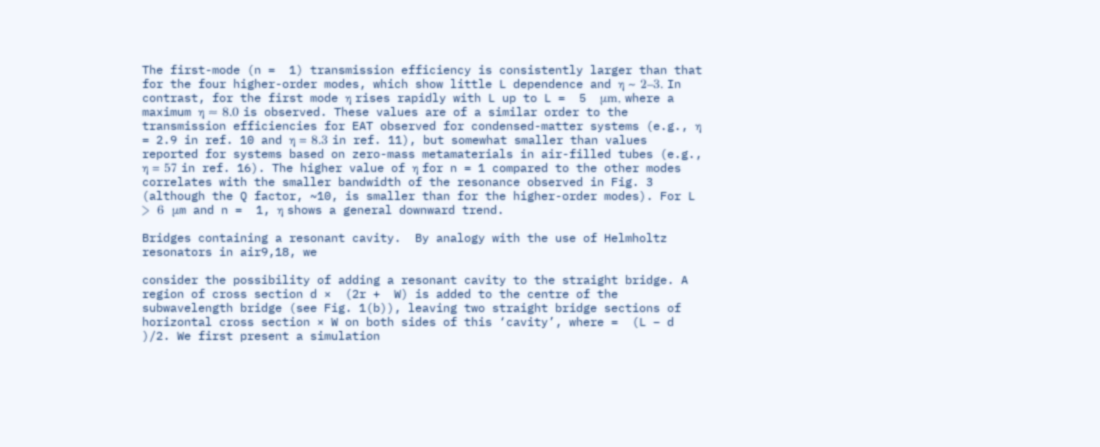The first-mode (n =  1) transmission efficiency is consistently larger than that for the four higher-order modes, which show little L dependence and η ~ 2–3. In contrast, for the first mode η rises rapidly with L up to L =  5  μm, where a maximum η ≈ 8.0 is observed. These values are of a similar order to the transmission efficiencies for EAT observed for condensed-matter systems (e.g., η = 2.9 in ref. 10 and η = 8.3 in ref. 11), but somewhat smaller than values reported for systems based on zero-mass metamaterials in air-filled tubes (e.g., η = 57 in ref. 16). The higher value of η for n = 1 compared to the other modes correlates with the smaller bandwidth of the resonance observed in Fig. 3 (although the Q factor, ~10, is smaller than for the higher-order modes). For L >  6  μm and n =  1, η shows a general downward trend.

Bridges containing a resonant cavity.  By analogy with the use of Helmholtz resonators in air9,18, we

consider the possibility of adding a resonant cavity to the straight bridge. A region of cross section d ×  (2r +  W) is added to the centre of the subwavelength bridge (see Fig. 1(b)), leaving two straight bridge sections of horizontal cross section × W on both sides of this ‘cavity’, where =  (L − d )/2. We first present a simulation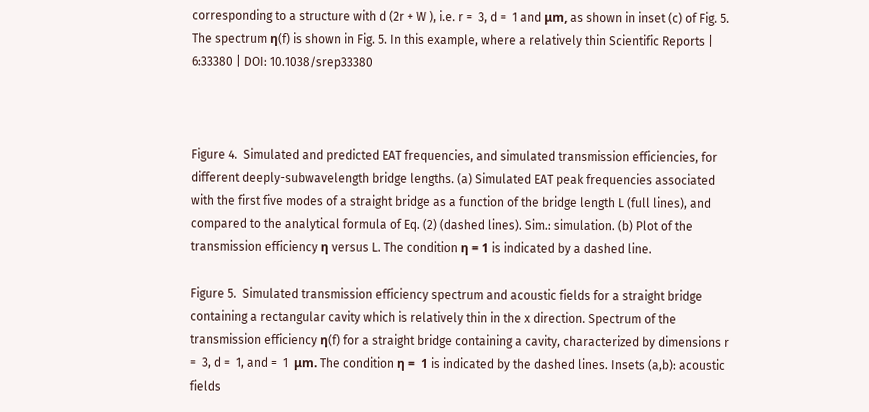corresponding to a structure with d (2r + W ), i.e. r =  3, d =  1 and μm, as shown in inset (c) of Fig. 5. The spectrum η(f) is shown in Fig. 5. In this example, where a relatively thin Scientific Reports | 6:33380 | DOI: 10.1038/srep33380



Figure 4.  Simulated and predicted EAT frequencies, and simulated transmission efficiencies, for different deeply-subwavelength bridge lengths. (a) Simulated EAT peak frequencies associated with the first five modes of a straight bridge as a function of the bridge length L (full lines), and compared to the analytical formula of Eq. (2) (dashed lines). Sim.: simulation. (b) Plot of the transmission efficiency η versus L. The condition η = 1 is indicated by a dashed line.

Figure 5.  Simulated transmission efficiency spectrum and acoustic fields for a straight bridge containing a rectangular cavity which is relatively thin in the x direction. Spectrum of the transmission efficiency η(f) for a straight bridge containing a cavity, characterized by dimensions r =  3, d =  1, and =  1  μm. The condition η =  1 is indicated by the dashed lines. Insets (a,b): acoustic fields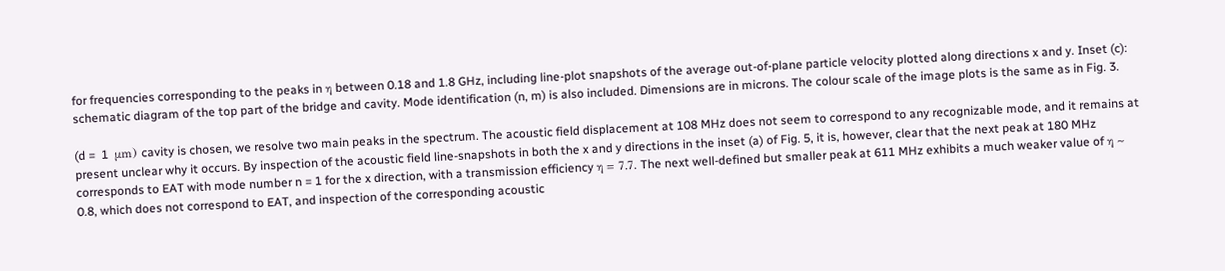for frequencies corresponding to the peaks in η between 0.18 and 1.8 GHz, including line-plot snapshots of the average out-of-plane particle velocity plotted along directions x and y. Inset (c): schematic diagram of the top part of the bridge and cavity. Mode identification (n, m) is also included. Dimensions are in microns. The colour scale of the image plots is the same as in Fig. 3.

(d =  1  μm) cavity is chosen, we resolve two main peaks in the spectrum. The acoustic field displacement at 108 MHz does not seem to correspond to any recognizable mode, and it remains at present unclear why it occurs. By inspection of the acoustic field line-snapshots in both the x and y directions in the inset (a) of Fig. 5, it is, however, clear that the next peak at 180 MHz corresponds to EAT with mode number n = 1 for the x direction, with a transmission efficiency η = 7.7. The next well-defined but smaller peak at 611 MHz exhibits a much weaker value of η ~ 0.8, which does not correspond to EAT, and inspection of the corresponding acoustic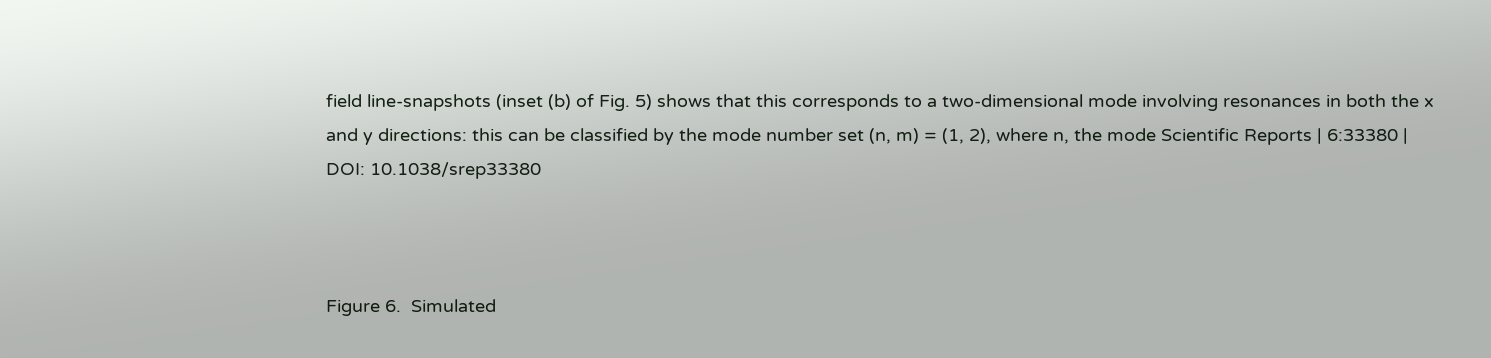field line-snapshots (inset (b) of Fig. 5) shows that this corresponds to a two-dimensional mode involving resonances in both the x and y directions: this can be classified by the mode number set (n, m) = (1, 2), where n, the mode Scientific Reports | 6:33380 | DOI: 10.1038/srep33380



Figure 6.  Simulated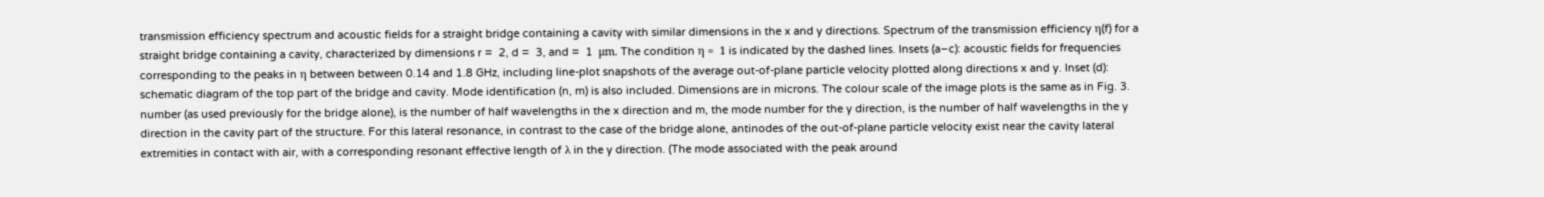transmission efficiency spectrum and acoustic fields for a straight bridge containing a cavity with similar dimensions in the x and y directions. Spectrum of the transmission efficiency η(f) for a straight bridge containing a cavity, characterized by dimensions r =  2, d =  3, and =  1  μm. The condition η =  1 is indicated by the dashed lines. Insets (a–c): acoustic fields for frequencies corresponding to the peaks in η between between 0.14 and 1.8 GHz, including line-plot snapshots of the average out-of-plane particle velocity plotted along directions x and y. Inset (d): schematic diagram of the top part of the bridge and cavity. Mode identification (n, m) is also included. Dimensions are in microns. The colour scale of the image plots is the same as in Fig. 3. number (as used previously for the bridge alone), is the number of half wavelengths in the x direction and m, the mode number for the y direction, is the number of half wavelengths in the y direction in the cavity part of the structure. For this lateral resonance, in contrast to the case of the bridge alone, antinodes of the out-of-plane particle velocity exist near the cavity lateral extremities in contact with air, with a corresponding resonant effective length of λ in the y direction. (The mode associated with the peak around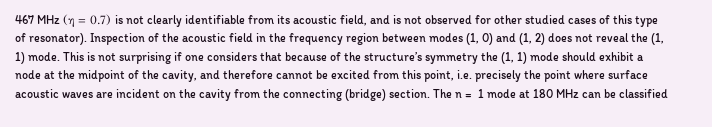467 MHz (η = 0.7) is not clearly identifiable from its acoustic field, and is not observed for other studied cases of this type of resonator). Inspection of the acoustic field in the frequency region between modes (1, 0) and (1, 2) does not reveal the (1, 1) mode. This is not surprising if one considers that because of the structure’s symmetry the (1, 1) mode should exhibit a node at the midpoint of the cavity, and therefore cannot be excited from this point, i.e. precisely the point where surface acoustic waves are incident on the cavity from the connecting (bridge) section. The n =  1 mode at 180 MHz can be classified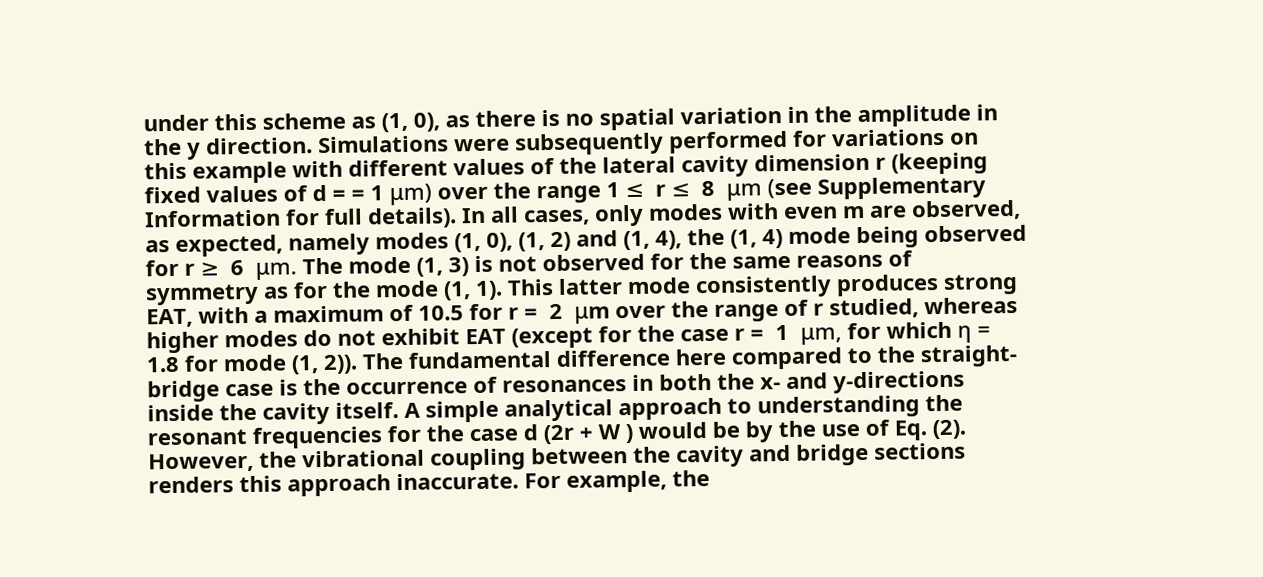under this scheme as (1, 0), as there is no spatial variation in the amplitude in the y direction. Simulations were subsequently performed for variations on this example with different values of the lateral cavity dimension r (keeping fixed values of d = = 1 μm) over the range 1 ≤  r ≤  8  μm (see Supplementary Information for full details). In all cases, only modes with even m are observed, as expected, namely modes (1, 0), (1, 2) and (1, 4), the (1, 4) mode being observed for r ≥  6  μm. The mode (1, 3) is not observed for the same reasons of symmetry as for the mode (1, 1). This latter mode consistently produces strong EAT, with a maximum of 10.5 for r =  2  μm over the range of r studied, whereas higher modes do not exhibit EAT (except for the case r =  1  μm, for which η = 1.8 for mode (1, 2)). The fundamental difference here compared to the straight-bridge case is the occurrence of resonances in both the x- and y-directions inside the cavity itself. A simple analytical approach to understanding the resonant frequencies for the case d (2r + W ) would be by the use of Eq. (2). However, the vibrational coupling between the cavity and bridge sections renders this approach inaccurate. For example, the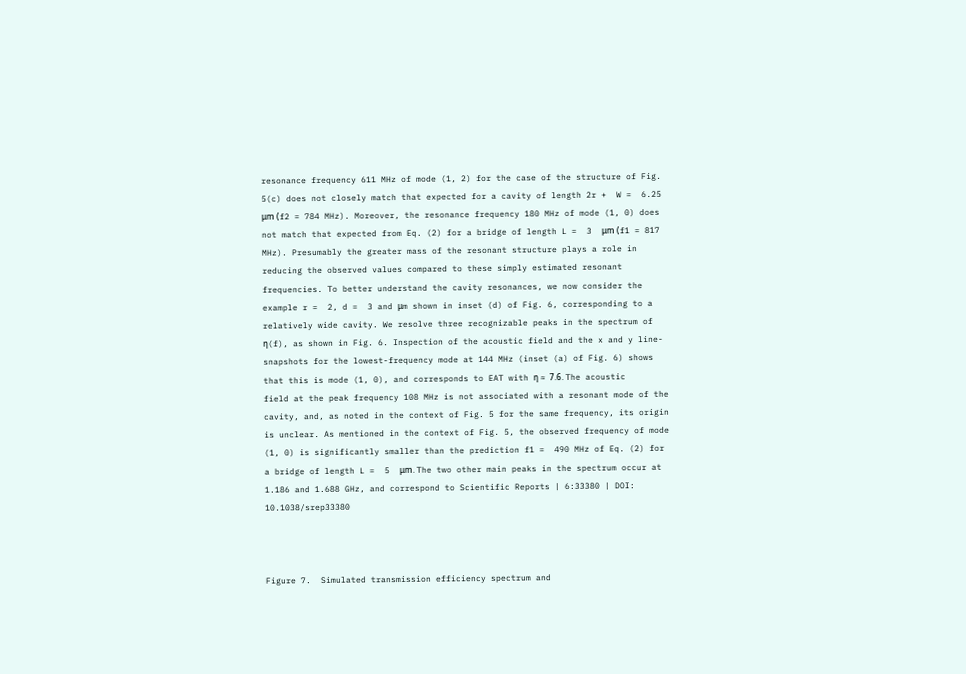resonance frequency 611 MHz of mode (1, 2) for the case of the structure of Fig. 5(c) does not closely match that expected for a cavity of length 2r +  W =  6.25  μm (f2 = 784 MHz). Moreover, the resonance frequency 180 MHz of mode (1, 0) does not match that expected from Eq. (2) for a bridge of length L =  3  μm (f1 = 817 MHz). Presumably the greater mass of the resonant structure plays a role in reducing the observed values compared to these simply estimated resonant frequencies. To better understand the cavity resonances, we now consider the example r =  2, d =  3 and μm shown in inset (d) of Fig. 6, corresponding to a relatively wide cavity. We resolve three recognizable peaks in the spectrum of η(f), as shown in Fig. 6. Inspection of the acoustic field and the x and y line-snapshots for the lowest-frequency mode at 144 MHz (inset (a) of Fig. 6) shows that this is mode (1, 0), and corresponds to EAT with η ≈  7.6. The acoustic field at the peak frequency 108 MHz is not associated with a resonant mode of the cavity, and, as noted in the context of Fig. 5 for the same frequency, its origin is unclear. As mentioned in the context of Fig. 5, the observed frequency of mode (1, 0) is significantly smaller than the prediction f1 =  490 MHz of Eq. (2) for a bridge of length L =  5  μm. The two other main peaks in the spectrum occur at 1.186 and 1.688 GHz, and correspond to Scientific Reports | 6:33380 | DOI: 10.1038/srep33380



Figure 7.  Simulated transmission efficiency spectrum and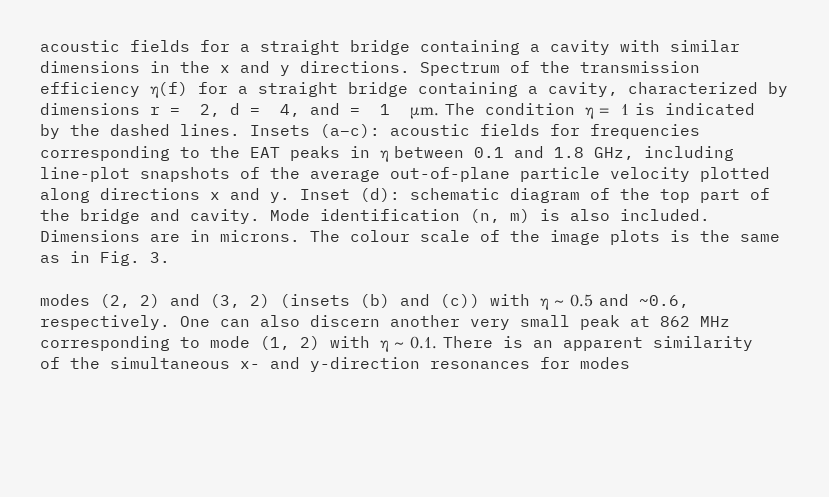acoustic fields for a straight bridge containing a cavity with similar dimensions in the x and y directions. Spectrum of the transmission efficiency η(f) for a straight bridge containing a cavity, characterized by dimensions r =  2, d =  4, and =  1  μm. The condition η =  1 is indicated by the dashed lines. Insets (a–c): acoustic fields for frequencies corresponding to the EAT peaks in η between 0.1 and 1.8 GHz, including line-plot snapshots of the average out-of-plane particle velocity plotted along directions x and y. Inset (d): schematic diagram of the top part of the bridge and cavity. Mode identification (n, m) is also included. Dimensions are in microns. The colour scale of the image plots is the same as in Fig. 3.

modes (2, 2) and (3, 2) (insets (b) and (c)) with η ~ 0.5 and ~0.6, respectively. One can also discern another very small peak at 862 MHz corresponding to mode (1, 2) with η ~ 0.1. There is an apparent similarity of the simultaneous x- and y-direction resonances for modes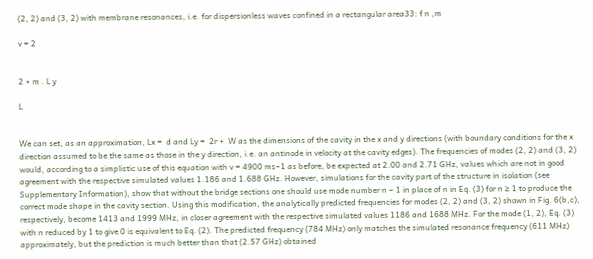(2, 2) and (3, 2) with membrane resonances, i.e. for dispersionless waves confined in a rectangular area33: f n ,m

v = 2


2 + m . L y

L


We can set, as an approximation, Lx =  d and Ly =  2r +  W as the dimensions of the cavity in the x and y directions (with boundary conditions for the x direction assumed to be the same as those in the y direction, i.e. an antinode in velocity at the cavity edges). The frequencies of modes (2, 2) and (3, 2) would, according to a simplistic use of this equation with v = 4900 ms−1 as before, be expected at 2.00 and 2.71 GHz, values which are not in good agreement with the respective simulated values 1.186 and 1.688 GHz. However, simulations for the cavity part of the structure in isolation (see Supplementary Information), show that without the bridge sections one should use mode number n − 1 in place of n in Eq. (3) for n ≥ 1 to produce the correct mode shape in the cavity section. Using this modification, the analytically predicted frequencies for modes (2, 2) and (3, 2) shown in Fig. 6(b,c), respectively, become 1413 and 1999 MHz, in closer agreement with the respective simulated values 1186 and 1688 MHz. For the mode (1, 2), Eq. (3) with n reduced by 1 to give 0 is equivalent to Eq. (2). The predicted frequency (784 MHz) only matches the simulated resonance frequency (611 MHz) approximately, but the prediction is much better than that (2.57 GHz) obtained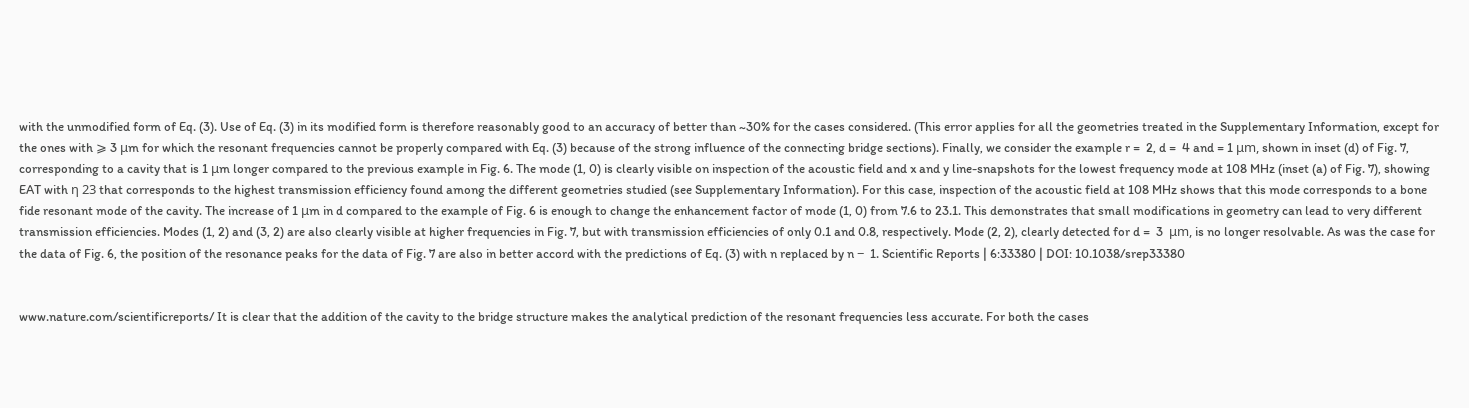with the unmodified form of Eq. (3). Use of Eq. (3) in its modified form is therefore reasonably good to an accuracy of better than ~30% for the cases considered. (This error applies for all the geometries treated in the Supplementary Information, except for the ones with ⩾ 3 μm for which the resonant frequencies cannot be properly compared with Eq. (3) because of the strong influence of the connecting bridge sections). Finally, we consider the example r =  2, d =  4 and = 1 μm, shown in inset (d) of Fig. 7, corresponding to a cavity that is 1 μm longer compared to the previous example in Fig. 6. The mode (1, 0) is clearly visible on inspection of the acoustic field and x and y line-snapshots for the lowest frequency mode at 108 MHz (inset (a) of Fig. 7), showing EAT with η 23 that corresponds to the highest transmission efficiency found among the different geometries studied (see Supplementary Information). For this case, inspection of the acoustic field at 108 MHz shows that this mode corresponds to a bone fide resonant mode of the cavity. The increase of 1 μm in d compared to the example of Fig. 6 is enough to change the enhancement factor of mode (1, 0) from 7.6 to 23.1. This demonstrates that small modifications in geometry can lead to very different transmission efficiencies. Modes (1, 2) and (3, 2) are also clearly visible at higher frequencies in Fig. 7, but with transmission efficiencies of only 0.1 and 0.8, respectively. Mode (2, 2), clearly detected for d =  3  μm, is no longer resolvable. As was the case for the data of Fig. 6, the position of the resonance peaks for the data of Fig. 7 are also in better accord with the predictions of Eq. (3) with n replaced by n −  1. Scientific Reports | 6:33380 | DOI: 10.1038/srep33380


www.nature.com/scientificreports/ It is clear that the addition of the cavity to the bridge structure makes the analytical prediction of the resonant frequencies less accurate. For both the cases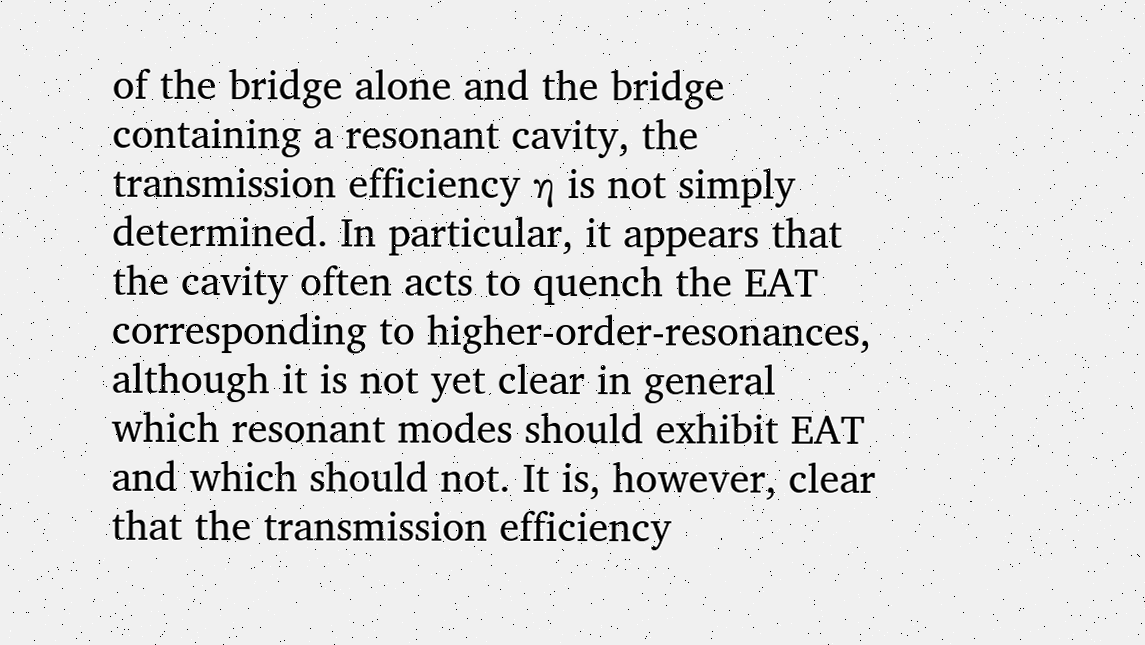of the bridge alone and the bridge containing a resonant cavity, the transmission efficiency η is not simply determined. In particular, it appears that the cavity often acts to quench the EAT corresponding to higher-order-resonances, although it is not yet clear in general which resonant modes should exhibit EAT and which should not. It is, however, clear that the transmission efficiency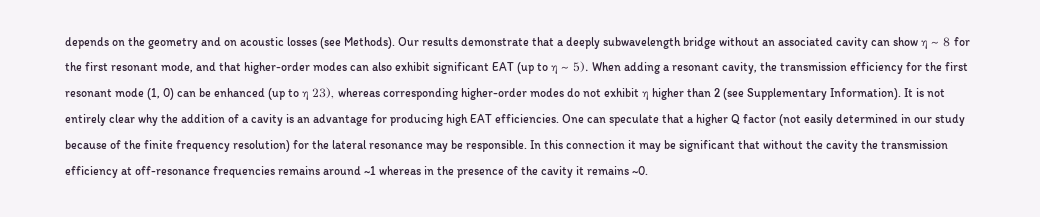depends on the geometry and on acoustic losses (see Methods). Our results demonstrate that a deeply subwavelength bridge without an associated cavity can show η ~ 8 for the first resonant mode, and that higher-order modes can also exhibit significant EAT (up to η ~ 5). When adding a resonant cavity, the transmission efficiency for the first resonant mode (1, 0) can be enhanced (up to η 23), whereas corresponding higher-order modes do not exhibit η higher than 2 (see Supplementary Information). It is not entirely clear why the addition of a cavity is an advantage for producing high EAT efficiencies. One can speculate that a higher Q factor (not easily determined in our study because of the finite frequency resolution) for the lateral resonance may be responsible. In this connection it may be significant that without the cavity the transmission efficiency at off-resonance frequencies remains around ~1 whereas in the presence of the cavity it remains ~0.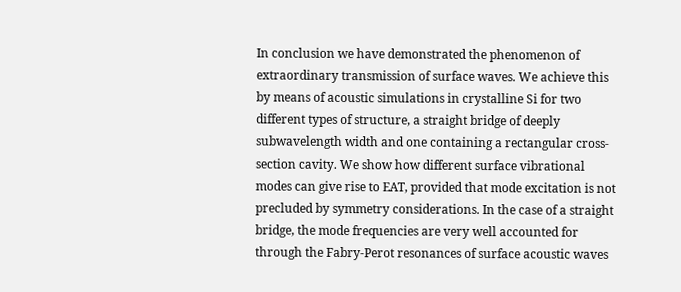In conclusion we have demonstrated the phenomenon of extraordinary transmission of surface waves. We achieve this by means of acoustic simulations in crystalline Si for two different types of structure, a straight bridge of deeply subwavelength width and one containing a rectangular cross-section cavity. We show how different surface vibrational modes can give rise to EAT, provided that mode excitation is not precluded by symmetry considerations. In the case of a straight bridge, the mode frequencies are very well accounted for through the Fabry-Perot resonances of surface acoustic waves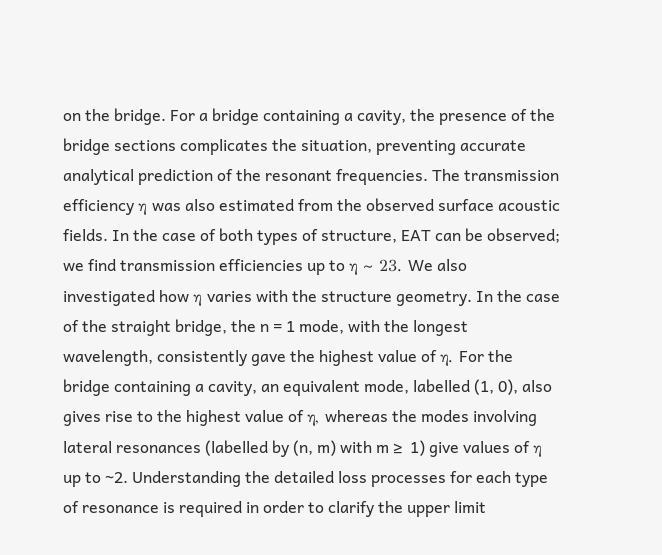on the bridge. For a bridge containing a cavity, the presence of the bridge sections complicates the situation, preventing accurate analytical prediction of the resonant frequencies. The transmission efficiency η was also estimated from the observed surface acoustic fields. In the case of both types of structure, EAT can be observed; we find transmission efficiencies up to η ~ 23. We also investigated how η varies with the structure geometry. In the case of the straight bridge, the n = 1 mode, with the longest wavelength, consistently gave the highest value of η. For the bridge containing a cavity, an equivalent mode, labelled (1, 0), also gives rise to the highest value of η, whereas the modes involving lateral resonances (labelled by (n, m) with m ≥  1) give values of η up to ~2. Understanding the detailed loss processes for each type of resonance is required in order to clarify the upper limit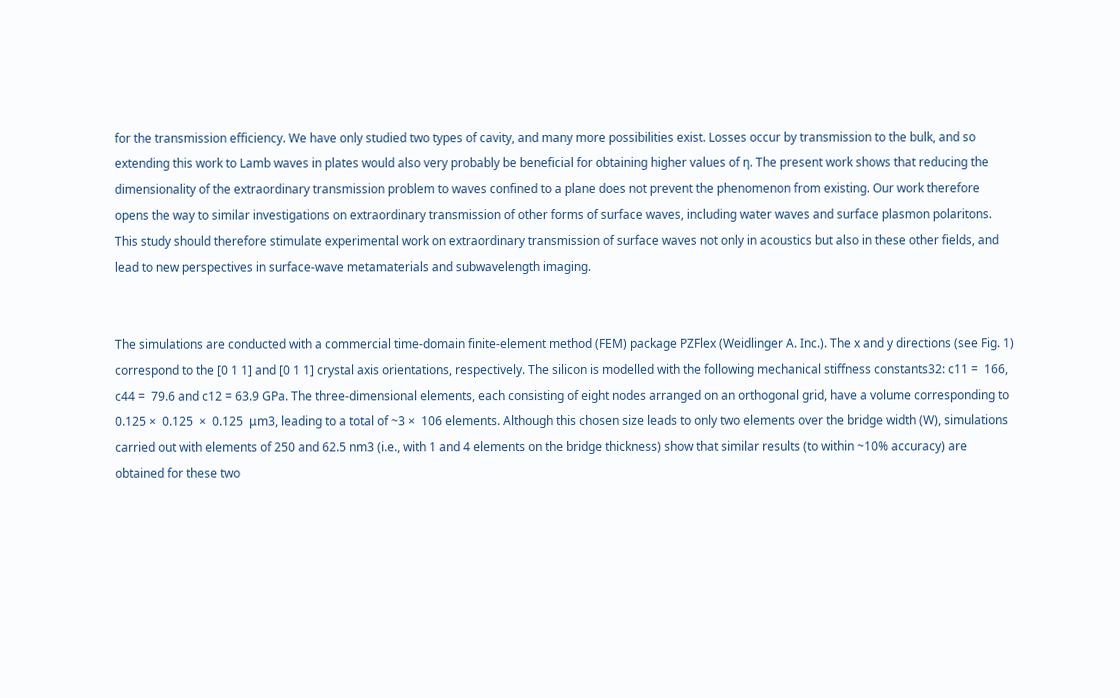for the transmission efficiency. We have only studied two types of cavity, and many more possibilities exist. Losses occur by transmission to the bulk, and so extending this work to Lamb waves in plates would also very probably be beneficial for obtaining higher values of η. The present work shows that reducing the dimensionality of the extraordinary transmission problem to waves confined to a plane does not prevent the phenomenon from existing. Our work therefore opens the way to similar investigations on extraordinary transmission of other forms of surface waves, including water waves and surface plasmon polaritons. This study should therefore stimulate experimental work on extraordinary transmission of surface waves not only in acoustics but also in these other fields, and lead to new perspectives in surface-wave metamaterials and subwavelength imaging.


The simulations are conducted with a commercial time-domain finite-element method (FEM) package PZFlex (Weidlinger A. Inc.). The x and y directions (see Fig. 1) correspond to the [0 1 1] and [0 1 1] crystal axis orientations, respectively. The silicon is modelled with the following mechanical stiffness constants32: c11 =  166, c44 =  79.6 and c12 = 63.9 GPa. The three-dimensional elements, each consisting of eight nodes arranged on an orthogonal grid, have a volume corresponding to 0.125 ×  0.125  ×  0.125  μm3, leading to a total of ~3 ×  106 elements. Although this chosen size leads to only two elements over the bridge width (W), simulations carried out with elements of 250 and 62.5 nm3 (i.e., with 1 and 4 elements on the bridge thickness) show that similar results (to within ~10% accuracy) are obtained for these two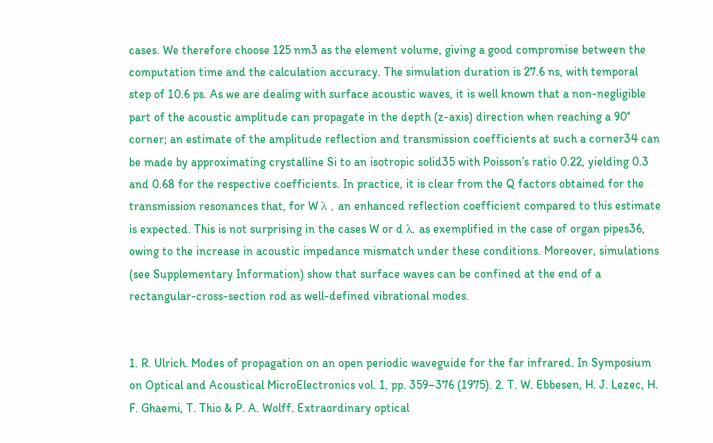cases. We therefore choose 125 nm3 as the element volume, giving a good compromise between the computation time and the calculation accuracy. The simulation duration is 27.6 ns, with temporal step of 10.6 ps. As we are dealing with surface acoustic waves, it is well known that a non-negligible part of the acoustic amplitude can propagate in the depth (z-axis) direction when reaching a 90° corner; an estimate of the amplitude reflection and transmission coefficients at such a corner34 can be made by approximating crystalline Si to an isotropic solid35 with Poisson’s ratio 0.22, yielding 0.3 and 0.68 for the respective coefficients. In practice, it is clear from the Q factors obtained for the transmission resonances that, for W λ , an enhanced reflection coefficient compared to this estimate is expected. This is not surprising in the cases W or d λ, as exemplified in the case of organ pipes36, owing to the increase in acoustic impedance mismatch under these conditions. Moreover, simulations (see Supplementary Information) show that surface waves can be confined at the end of a rectangular-cross-section rod as well-defined vibrational modes.


1. R. Ulrich. Modes of propagation on an open periodic waveguide for the far infrared. In Symposium on Optical and Acoustical MicroElectronics vol. 1, pp. 359–376 (1975). 2. T. W. Ebbesen, H. J. Lezec, H. F. Ghaemi, T. Thio & P. A. Wolff. Extraordinary optical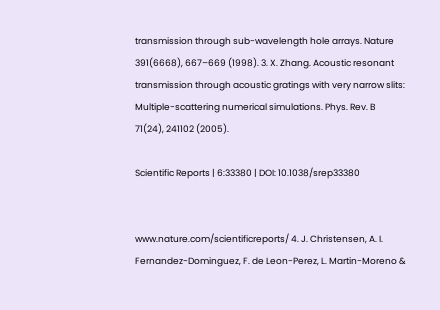transmission through sub-wavelength hole arrays. Nature 391(6668), 667–669 (1998). 3. X. Zhang. Acoustic resonant transmission through acoustic gratings with very narrow slits: Multiple-scattering numerical simulations. Phys. Rev. B 71(24), 241102 (2005).

Scientific Reports | 6:33380 | DOI: 10.1038/srep33380


www.nature.com/scientificreports/ 4. J. Christensen, A. I. Fernandez-Dominguez, F. de Leon-Perez, L. Martin-Moreno &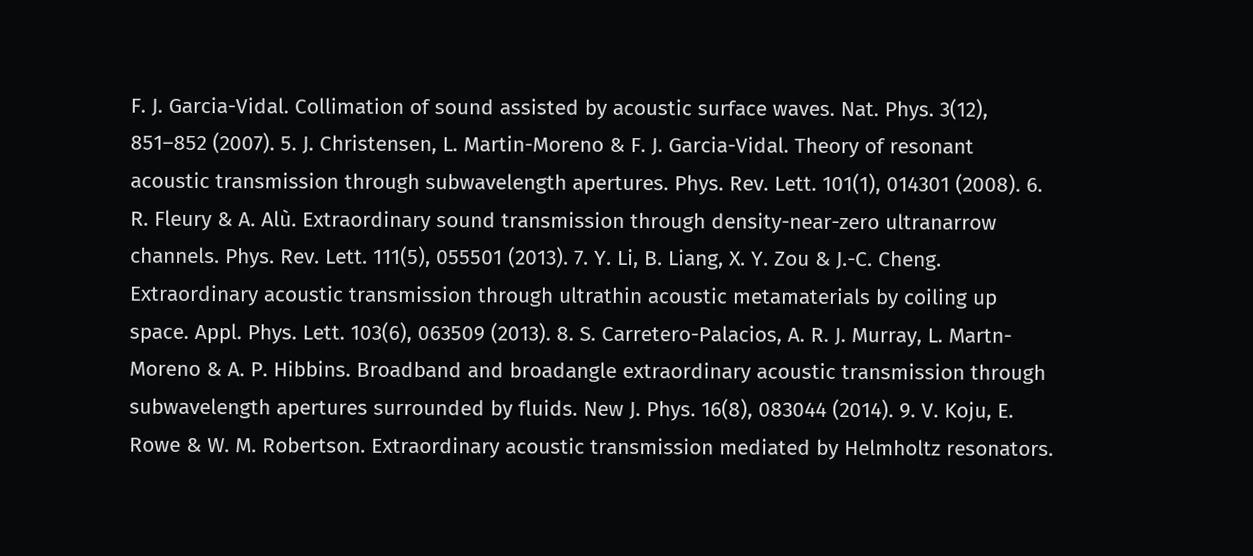F. J. Garcia-Vidal. Collimation of sound assisted by acoustic surface waves. Nat. Phys. 3(12), 851–852 (2007). 5. J. Christensen, L. Martin-Moreno & F. J. Garcia-Vidal. Theory of resonant acoustic transmission through subwavelength apertures. Phys. Rev. Lett. 101(1), 014301 (2008). 6. R. Fleury & A. Alù. Extraordinary sound transmission through density-near-zero ultranarrow channels. Phys. Rev. Lett. 111(5), 055501 (2013). 7. Y. Li, B. Liang, X. Y. Zou & J.-C. Cheng. Extraordinary acoustic transmission through ultrathin acoustic metamaterials by coiling up space. Appl. Phys. Lett. 103(6), 063509 (2013). 8. S. Carretero-Palacios, A. R. J. Murray, L. Martn-Moreno & A. P. Hibbins. Broadband and broadangle extraordinary acoustic transmission through subwavelength apertures surrounded by fluids. New J. Phys. 16(8), 083044 (2014). 9. V. Koju, E. Rowe & W. M. Robertson. Extraordinary acoustic transmission mediated by Helmholtz resonators.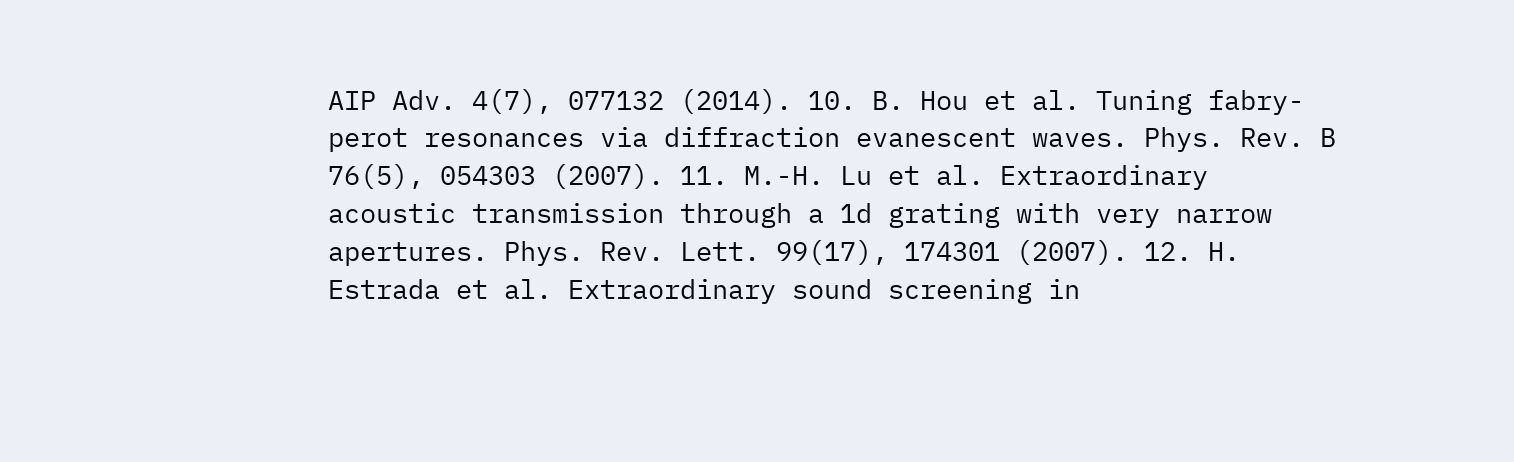AIP Adv. 4(7), 077132 (2014). 10. B. Hou et al. Tuning fabry-perot resonances via diffraction evanescent waves. Phys. Rev. B 76(5), 054303 (2007). 11. M.-H. Lu et al. Extraordinary acoustic transmission through a 1d grating with very narrow apertures. Phys. Rev. Lett. 99(17), 174301 (2007). 12. H. Estrada et al. Extraordinary sound screening in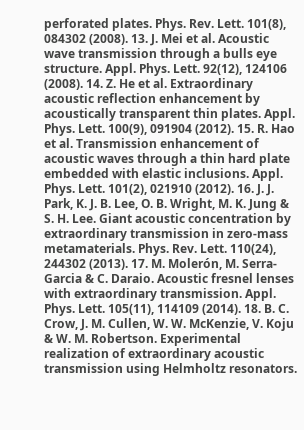perforated plates. Phys. Rev. Lett. 101(8), 084302 (2008). 13. J. Mei et al. Acoustic wave transmission through a bulls eye structure. Appl. Phys. Lett. 92(12), 124106 (2008). 14. Z. He et al. Extraordinary acoustic reflection enhancement by acoustically transparent thin plates. Appl. Phys. Lett. 100(9), 091904 (2012). 15. R. Hao et al. Transmission enhancement of acoustic waves through a thin hard plate embedded with elastic inclusions. Appl. Phys. Lett. 101(2), 021910 (2012). 16. J. J. Park, K. J. B. Lee, O. B. Wright, M. K. Jung & S. H. Lee. Giant acoustic concentration by extraordinary transmission in zero-mass metamaterials. Phys. Rev. Lett. 110(24), 244302 (2013). 17. M. Molerón, M. Serra-Garcia & C. Daraio. Acoustic fresnel lenses with extraordinary transmission. Appl. Phys. Lett. 105(11), 114109 (2014). 18. B. C. Crow, J. M. Cullen, W. W. McKenzie, V. Koju & W. M. Robertson. Experimental realization of extraordinary acoustic transmission using Helmholtz resonators.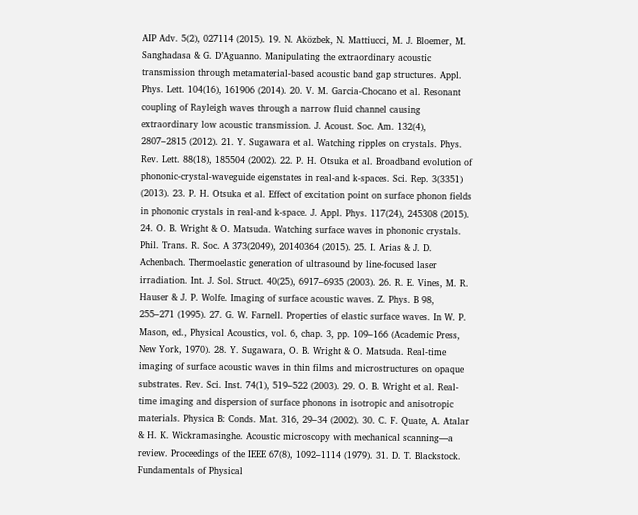AIP Adv. 5(2), 027114 (2015). 19. N. Aközbek, N. Mattiucci, M. J. Bloemer, M. Sanghadasa & G. D’Aguanno. Manipulating the extraordinary acoustic transmission through metamaterial-based acoustic band gap structures. Appl. Phys. Lett. 104(16), 161906 (2014). 20. V. M. Garcia-Chocano et al. Resonant coupling of Rayleigh waves through a narrow fluid channel causing extraordinary low acoustic transmission. J. Acoust. Soc. Am. 132(4), 2807–2815 (2012). 21. Y. Sugawara et al. Watching ripples on crystals. Phys. Rev. Lett. 88(18), 185504 (2002). 22. P. H. Otsuka et al. Broadband evolution of phononic-crystal-waveguide eigenstates in real-and k-spaces. Sci. Rep. 3(3351) (2013). 23. P. H. Otsuka et al. Effect of excitation point on surface phonon fields in phononic crystals in real-and k-space. J. Appl. Phys. 117(24), 245308 (2015). 24. O. B. Wright & O. Matsuda. Watching surface waves in phononic crystals. Phil. Trans. R. Soc. A 373(2049), 20140364 (2015). 25. I. Arias & J. D. Achenbach. Thermoelastic generation of ultrasound by line-focused laser irradiation. Int. J. Sol. Struct. 40(25), 6917–6935 (2003). 26. R. E. Vines, M. R. Hauser & J. P. Wolfe. Imaging of surface acoustic waves. Z. Phys. B 98, 255–271 (1995). 27. G. W. Farnell. Properties of elastic surface waves. In W. P. Mason, ed., Physical Acoustics, vol. 6, chap. 3, pp. 109–166 (Academic Press, New York, 1970). 28. Y. Sugawara, O. B. Wright & O. Matsuda. Real-time imaging of surface acoustic waves in thin films and microstructures on opaque substrates. Rev. Sci. Inst. 74(1), 519–522 (2003). 29. O. B. Wright et al. Real-time imaging and dispersion of surface phonons in isotropic and anisotropic materials. Physica B: Conds. Mat. 316, 29–34 (2002). 30. C. F. Quate, A. Atalar & H. K. Wickramasinghe. Acoustic microscopy with mechanical scanning—a review. Proceedings of the IEEE 67(8), 1092–1114 (1979). 31. D. T. Blackstock. Fundamentals of Physical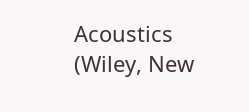Acoustics (Wiley, New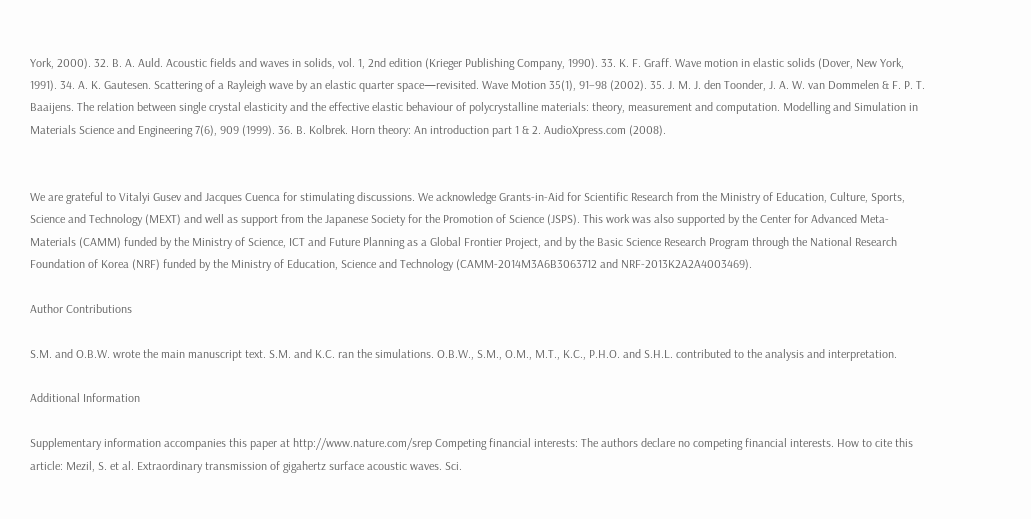York, 2000). 32. B. A. Auld. Acoustic fields and waves in solids, vol. 1, 2nd edition (Krieger Publishing Company, 1990). 33. K. F. Graff. Wave motion in elastic solids (Dover, New York, 1991). 34. A. K. Gautesen. Scattering of a Rayleigh wave by an elastic quarter space—revisited. Wave Motion 35(1), 91–98 (2002). 35. J. M. J. den Toonder, J. A. W. van Dommelen & F. P. T. Baaijens. The relation between single crystal elasticity and the effective elastic behaviour of polycrystalline materials: theory, measurement and computation. Modelling and Simulation in Materials Science and Engineering 7(6), 909 (1999). 36. B. Kolbrek. Horn theory: An introduction part 1 & 2. AudioXpress.com (2008).


We are grateful to Vitalyi Gusev and Jacques Cuenca for stimulating discussions. We acknowledge Grants-in-Aid for Scientific Research from the Ministry of Education, Culture, Sports, Science and Technology (MEXT) and well as support from the Japanese Society for the Promotion of Science (JSPS). This work was also supported by the Center for Advanced Meta-Materials (CAMM) funded by the Ministry of Science, ICT and Future Planning as a Global Frontier Project, and by the Basic Science Research Program through the National Research Foundation of Korea (NRF) funded by the Ministry of Education, Science and Technology (CAMM-2014M3A6B3063712 and NRF-2013K2A2A4003469).

Author Contributions

S.M. and O.B.W. wrote the main manuscript text. S.M. and K.C. ran the simulations. O.B.W., S.M., O.M., M.T., K.C., P.H.O. and S.H.L. contributed to the analysis and interpretation.

Additional Information

Supplementary information accompanies this paper at http://www.nature.com/srep Competing financial interests: The authors declare no competing financial interests. How to cite this article: Mezil, S. et al. Extraordinary transmission of gigahertz surface acoustic waves. Sci.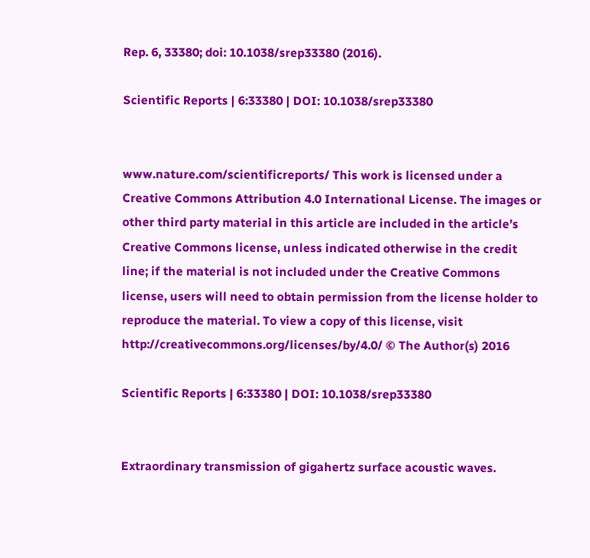Rep. 6, 33380; doi: 10.1038/srep33380 (2016).

Scientific Reports | 6:33380 | DOI: 10.1038/srep33380


www.nature.com/scientificreports/ This work is licensed under a Creative Commons Attribution 4.0 International License. The images or other third party material in this article are included in the article’s Creative Commons license, unless indicated otherwise in the credit line; if the material is not included under the Creative Commons license, users will need to obtain permission from the license holder to reproduce the material. To view a copy of this license, visit http://creativecommons.org/licenses/by/4.0/ © The Author(s) 2016

Scientific Reports | 6:33380 | DOI: 10.1038/srep33380


Extraordinary transmission of gigahertz surface acoustic waves.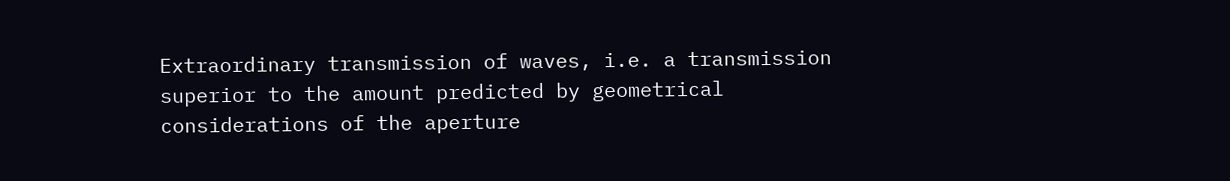Extraordinary transmission of waves, i.e. a transmission superior to the amount predicted by geometrical considerations of the aperture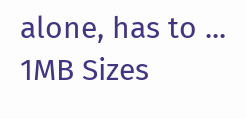alone, has to ...
1MB Sizes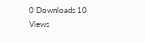0 Downloads 10 Views